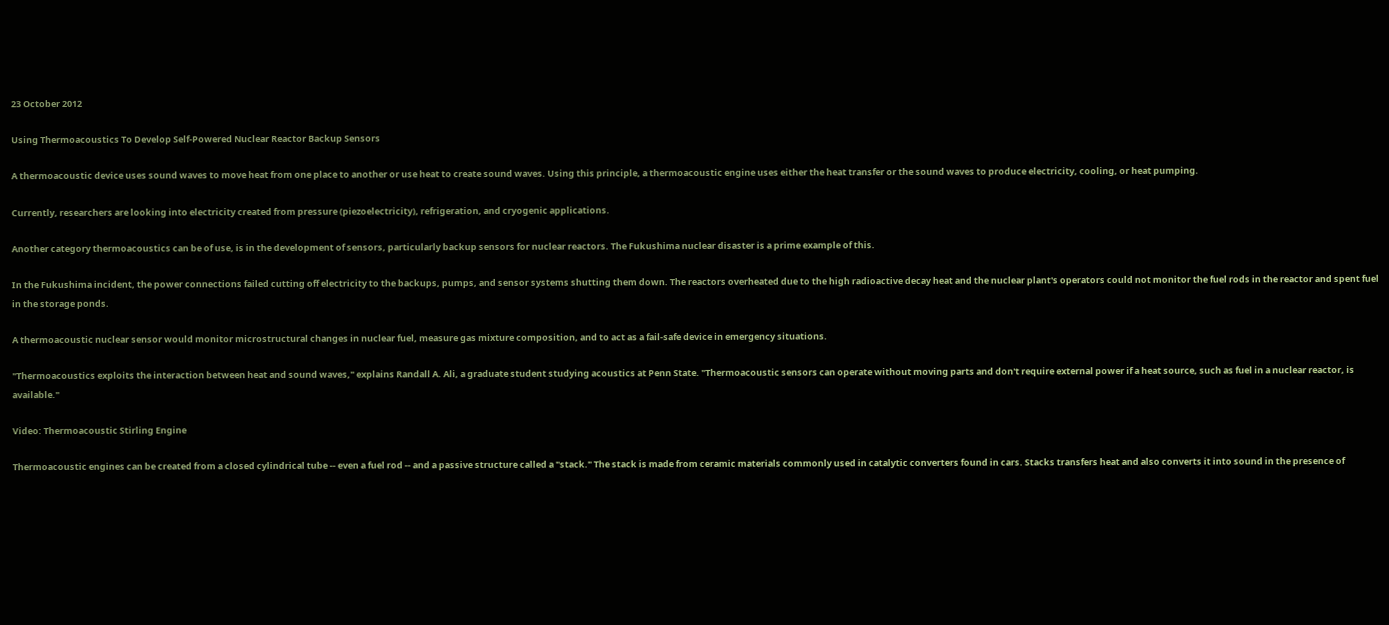23 October 2012

Using Thermoacoustics To Develop Self-Powered Nuclear Reactor Backup Sensors

A thermoacoustic device uses sound waves to move heat from one place to another or use heat to create sound waves. Using this principle, a thermoacoustic engine uses either the heat transfer or the sound waves to produce electricity, cooling, or heat pumping.

Currently, researchers are looking into electricity created from pressure (piezoelectricity), refrigeration, and cryogenic applications.

Another category thermoacoustics can be of use, is in the development of sensors, particularly backup sensors for nuclear reactors. The Fukushima nuclear disaster is a prime example of this.

In the Fukushima incident, the power connections failed cutting off electricity to the backups, pumps, and sensor systems shutting them down. The reactors overheated due to the high radioactive decay heat and the nuclear plant's operators could not monitor the fuel rods in the reactor and spent fuel in the storage ponds.

A thermoacoustic nuclear sensor would monitor microstructural changes in nuclear fuel, measure gas mixture composition, and to act as a fail-safe device in emergency situations.

"Thermoacoustics exploits the interaction between heat and sound waves," explains Randall A. Ali, a graduate student studying acoustics at Penn State. "Thermoacoustic sensors can operate without moving parts and don't require external power if a heat source, such as fuel in a nuclear reactor, is available."

Video: Thermoacoustic Stirling Engine

Thermoacoustic engines can be created from a closed cylindrical tube -- even a fuel rod -- and a passive structure called a "stack." The stack is made from ceramic materials commonly used in catalytic converters found in cars. Stacks transfers heat and also converts it into sound in the presence of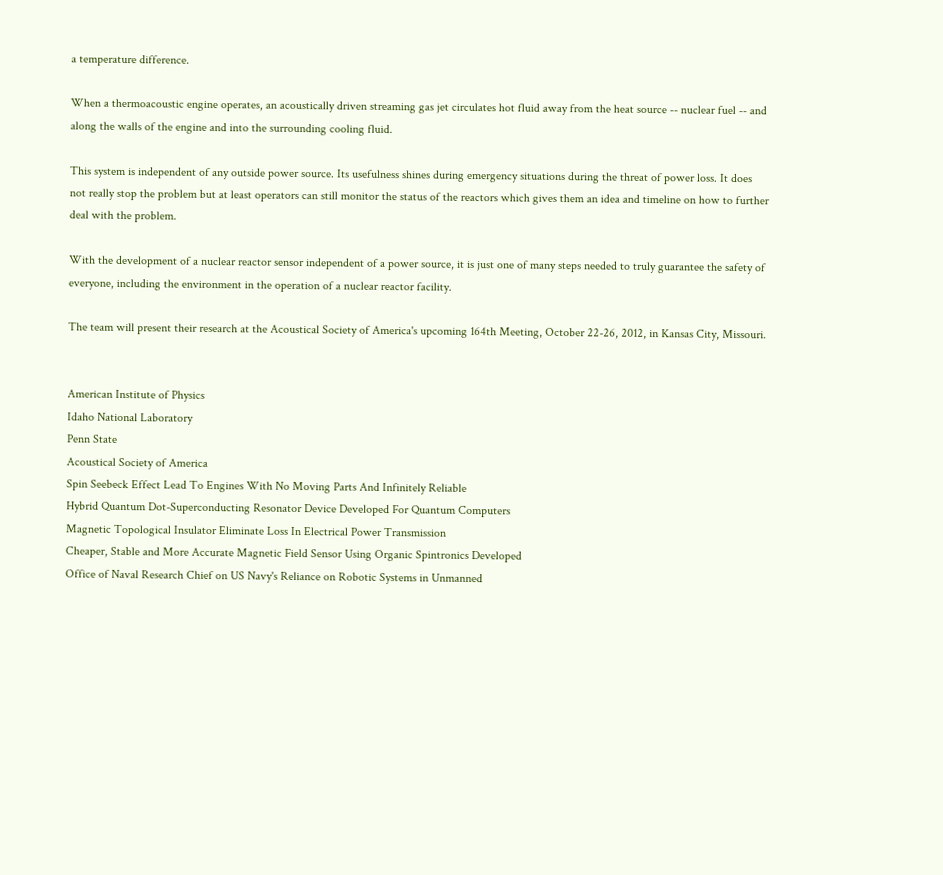a temperature difference.

When a thermoacoustic engine operates, an acoustically driven streaming gas jet circulates hot fluid away from the heat source -- nuclear fuel -- and along the walls of the engine and into the surrounding cooling fluid.

This system is independent of any outside power source. Its usefulness shines during emergency situations during the threat of power loss. It does not really stop the problem but at least operators can still monitor the status of the reactors which gives them an idea and timeline on how to further deal with the problem.

With the development of a nuclear reactor sensor independent of a power source, it is just one of many steps needed to truly guarantee the safety of everyone, including the environment in the operation of a nuclear reactor facility.

The team will present their research at the Acoustical Society of America's upcoming 164th Meeting, October 22-26, 2012, in Kansas City, Missouri.


American Institute of Physics
Idaho National Laboratory
Penn State
Acoustical Society of America
Spin Seebeck Effect Lead To Engines With No Moving Parts And Infinitely Reliable
Hybrid Quantum Dot-Superconducting Resonator Device Developed For Quantum Computers
Magnetic Topological Insulator Eliminate Loss In Electrical Power Transmission
Cheaper, Stable and More Accurate Magnetic Field Sensor Using Organic Spintronics Developed
Office of Naval Research Chief on US Navy's Reliance on Robotic Systems in Unmanned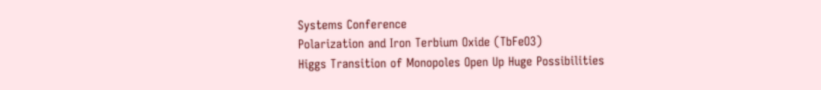Systems Conference
Polarization and Iron Terbium Oxide (TbFeO3)
Higgs Transition of Monopoles Open Up Huge Possibilities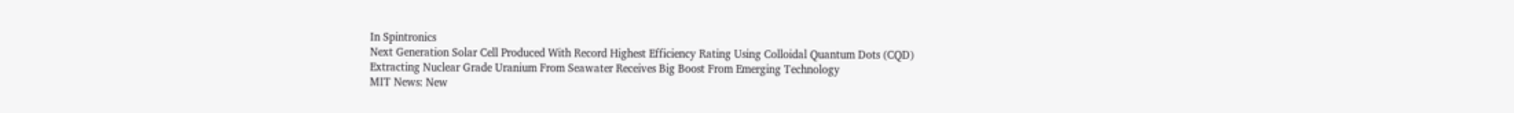In Spintronics
Next Generation Solar Cell Produced With Record Highest Efficiency Rating Using Colloidal Quantum Dots (CQD)
Extracting Nuclear Grade Uranium From Seawater Receives Big Boost From Emerging Technology
MIT News: New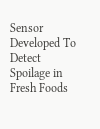Sensor Developed To Detect Spoilage in Fresh Foods